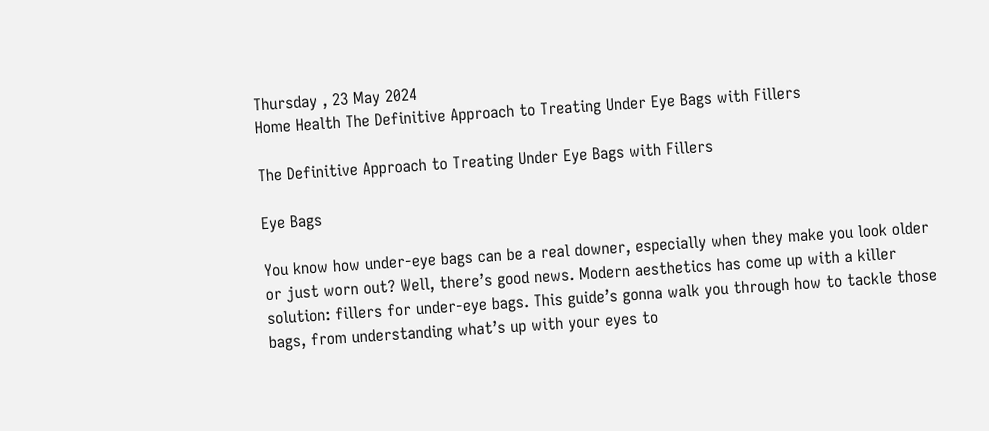Thursday , 23 May 2024
Home Health The Definitive Approach to Treating Under Eye Bags with Fillers

The Definitive Approach to Treating Under Eye Bags with Fillers

Eye Bags

You know how under-eye bags can be a real downer, especially when they make you look older or just worn out? Well, there’s good news. Modern aesthetics has come up with a killer solution: fillers for under-eye bags. This guide’s gonna walk you through how to tackle those bags, from understanding what’s up with your eyes to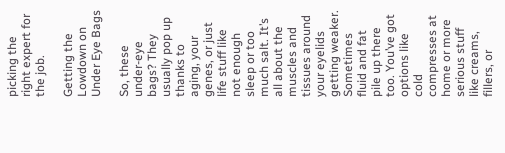picking the right expert for the job.

Getting the Lowdown on Under Eye Bags

So, these under-eye bags? They usually pop up thanks to aging, your genes, or just life stuff like not enough sleep or too much salt. It’s all about the muscles and tissues around your eyelids getting weaker. Sometimes fluid and fat pile up there too. You’ve got options like cold compresses at home or more serious stuff like creams, fillers, or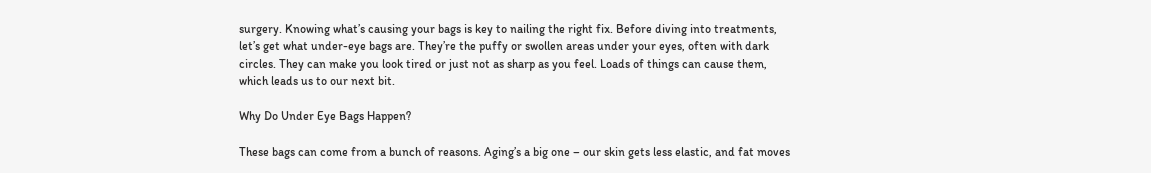surgery. Knowing what’s causing your bags is key to nailing the right fix. Before diving into treatments, let’s get what under-eye bags are. They’re the puffy or swollen areas under your eyes, often with dark circles. They can make you look tired or just not as sharp as you feel. Loads of things can cause them, which leads us to our next bit.

Why Do Under Eye Bags Happen?

These bags can come from a bunch of reasons. Aging’s a big one – our skin gets less elastic, and fat moves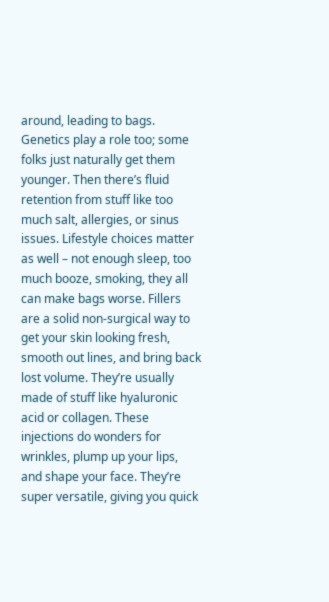around, leading to bags. Genetics play a role too; some folks just naturally get them younger. Then there’s fluid retention from stuff like too much salt, allergies, or sinus issues. Lifestyle choices matter as well – not enough sleep, too much booze, smoking, they all can make bags worse. Fillers are a solid non-surgical way to get your skin looking fresh, smooth out lines, and bring back lost volume. They’re usually made of stuff like hyaluronic acid or collagen. These injections do wonders for wrinkles, plump up your lips, and shape your face. They’re super versatile, giving you quick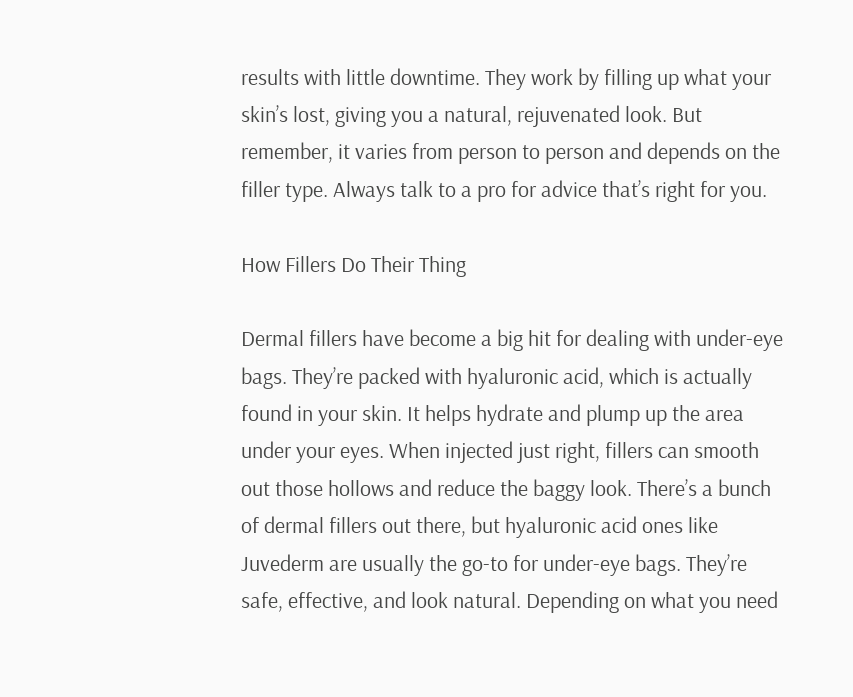results with little downtime. They work by filling up what your skin’s lost, giving you a natural, rejuvenated look. But remember, it varies from person to person and depends on the filler type. Always talk to a pro for advice that’s right for you.

How Fillers Do Their Thing

Dermal fillers have become a big hit for dealing with under-eye bags. They’re packed with hyaluronic acid, which is actually found in your skin. It helps hydrate and plump up the area under your eyes. When injected just right, fillers can smooth out those hollows and reduce the baggy look. There’s a bunch of dermal fillers out there, but hyaluronic acid ones like Juvederm are usually the go-to for under-eye bags. They’re safe, effective, and look natural. Depending on what you need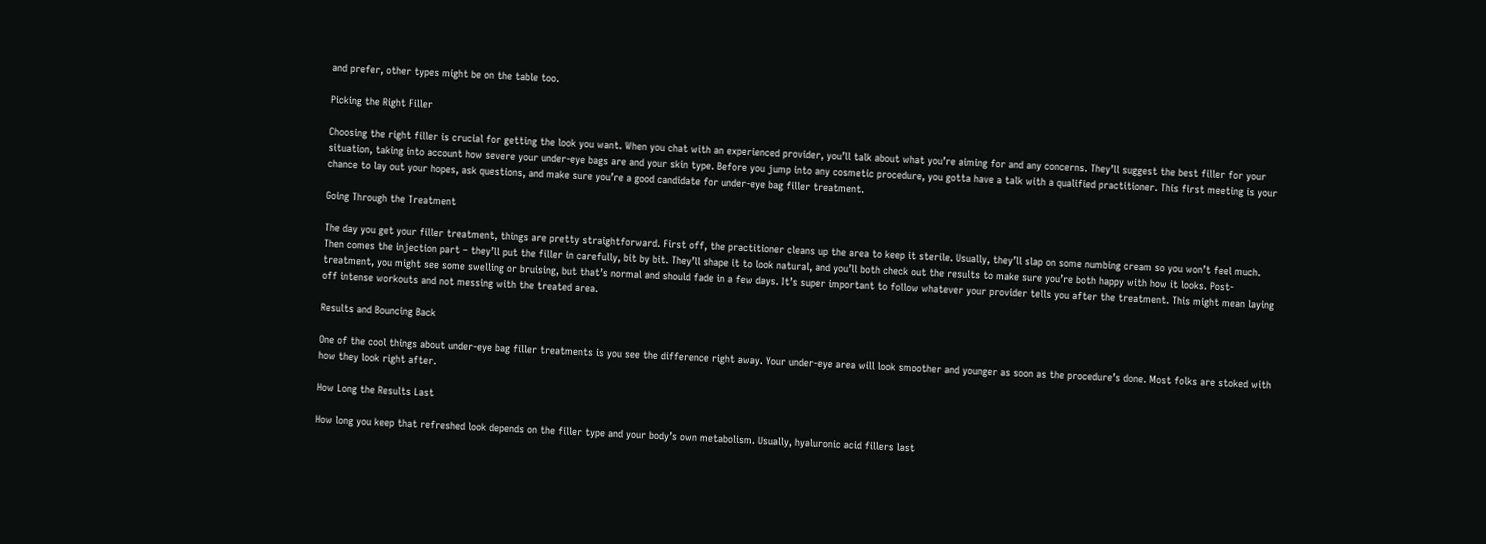and prefer, other types might be on the table too.

Picking the Right Filler

Choosing the right filler is crucial for getting the look you want. When you chat with an experienced provider, you’ll talk about what you’re aiming for and any concerns. They’ll suggest the best filler for your situation, taking into account how severe your under-eye bags are and your skin type. Before you jump into any cosmetic procedure, you gotta have a talk with a qualified practitioner. This first meeting is your chance to lay out your hopes, ask questions, and make sure you’re a good candidate for under-eye bag filler treatment.

Going Through the Treatment

The day you get your filler treatment, things are pretty straightforward. First off, the practitioner cleans up the area to keep it sterile. Usually, they’ll slap on some numbing cream so you won’t feel much. Then comes the injection part – they’ll put the filler in carefully, bit by bit. They’ll shape it to look natural, and you’ll both check out the results to make sure you’re both happy with how it looks. Post-treatment, you might see some swelling or bruising, but that’s normal and should fade in a few days. It’s super important to follow whatever your provider tells you after the treatment. This might mean laying off intense workouts and not messing with the treated area.

Results and Bouncing Back

One of the cool things about under-eye bag filler treatments is you see the difference right away. Your under-eye area will look smoother and younger as soon as the procedure’s done. Most folks are stoked with how they look right after.

How Long the Results Last

How long you keep that refreshed look depends on the filler type and your body’s own metabolism. Usually, hyaluronic acid fillers last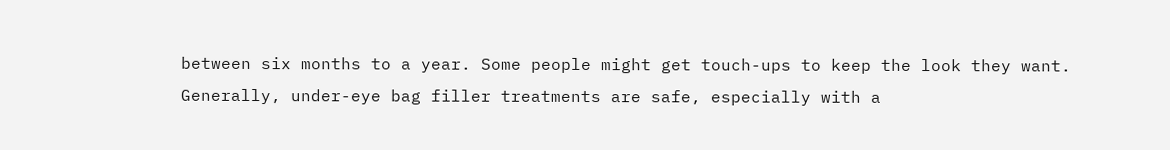between six months to a year. Some people might get touch-ups to keep the look they want. Generally, under-eye bag filler treatments are safe, especially with a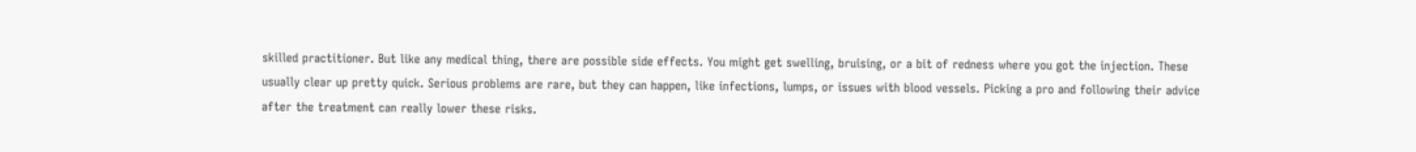skilled practitioner. But like any medical thing, there are possible side effects. You might get swelling, bruising, or a bit of redness where you got the injection. These usually clear up pretty quick. Serious problems are rare, but they can happen, like infections, lumps, or issues with blood vessels. Picking a pro and following their advice after the treatment can really lower these risks.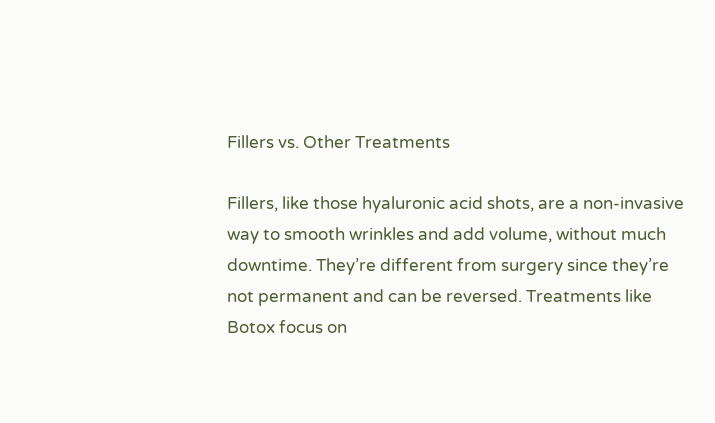Fillers vs. Other Treatments

Fillers, like those hyaluronic acid shots, are a non-invasive way to smooth wrinkles and add volume, without much downtime. They’re different from surgery since they’re not permanent and can be reversed. Treatments like Botox focus on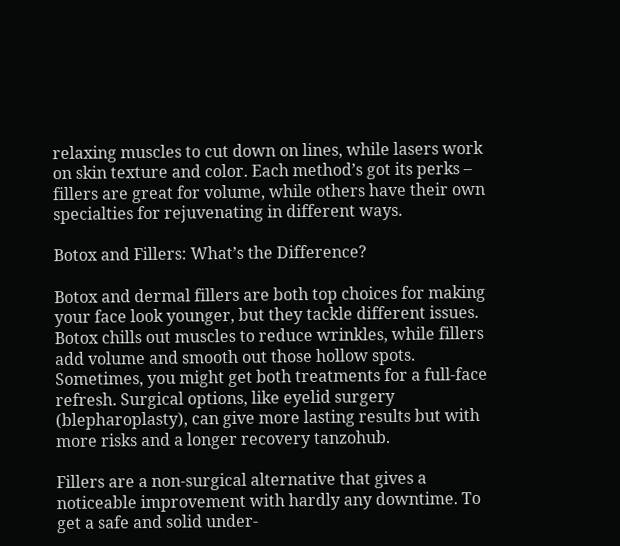relaxing muscles to cut down on lines, while lasers work on skin texture and color. Each method’s got its perks – fillers are great for volume, while others have their own specialties for rejuvenating in different ways.

Botox and Fillers: What’s the Difference?

Botox and dermal fillers are both top choices for making your face look younger, but they tackle different issues. Botox chills out muscles to reduce wrinkles, while fillers add volume and smooth out those hollow spots. Sometimes, you might get both treatments for a full-face refresh. Surgical options, like eyelid surgery (blepharoplasty), can give more lasting results but with more risks and a longer recovery tanzohub.

Fillers are a non-surgical alternative that gives a noticeable improvement with hardly any downtime. To get a safe and solid under-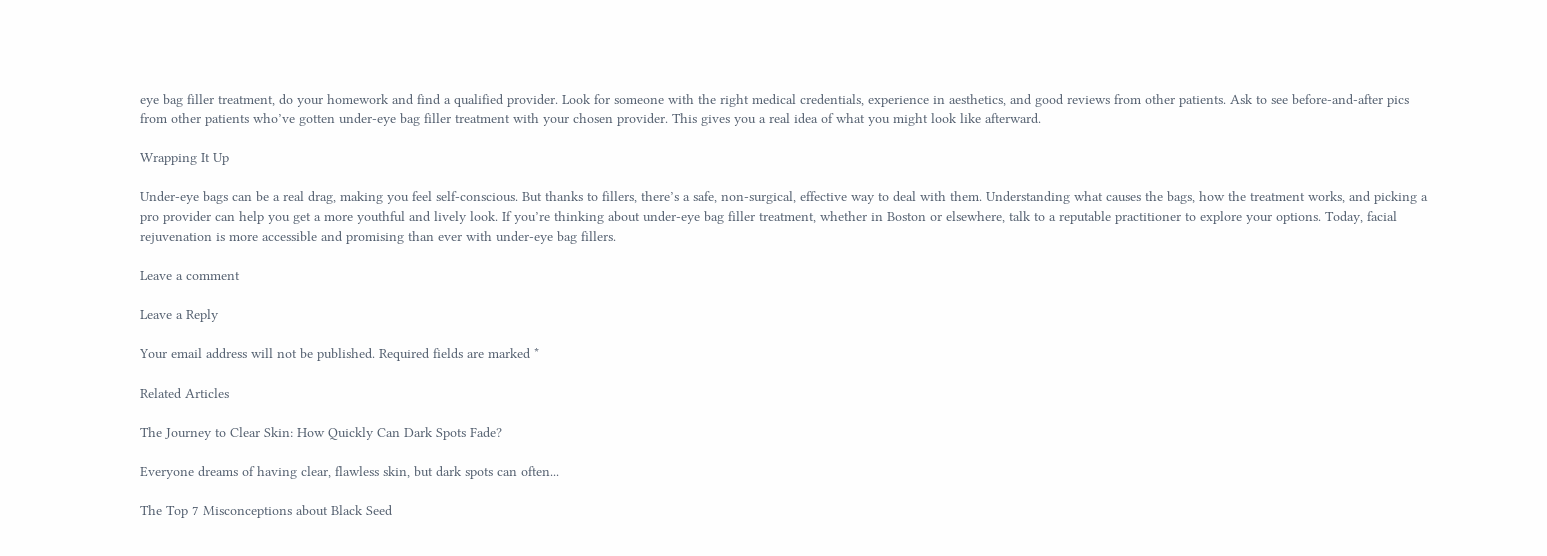eye bag filler treatment, do your homework and find a qualified provider. Look for someone with the right medical credentials, experience in aesthetics, and good reviews from other patients. Ask to see before-and-after pics from other patients who’ve gotten under-eye bag filler treatment with your chosen provider. This gives you a real idea of what you might look like afterward.

Wrapping It Up

Under-eye bags can be a real drag, making you feel self-conscious. But thanks to fillers, there’s a safe, non-surgical, effective way to deal with them. Understanding what causes the bags, how the treatment works, and picking a pro provider can help you get a more youthful and lively look. If you’re thinking about under-eye bag filler treatment, whether in Boston or elsewhere, talk to a reputable practitioner to explore your options. Today, facial rejuvenation is more accessible and promising than ever with under-eye bag fillers.

Leave a comment

Leave a Reply

Your email address will not be published. Required fields are marked *

Related Articles

The Journey to Clear Skin: How Quickly Can Dark Spots Fade?

Everyone dreams of having clear, flawless skin, but dark spots can often...

The Top 7 Misconceptions about Black Seed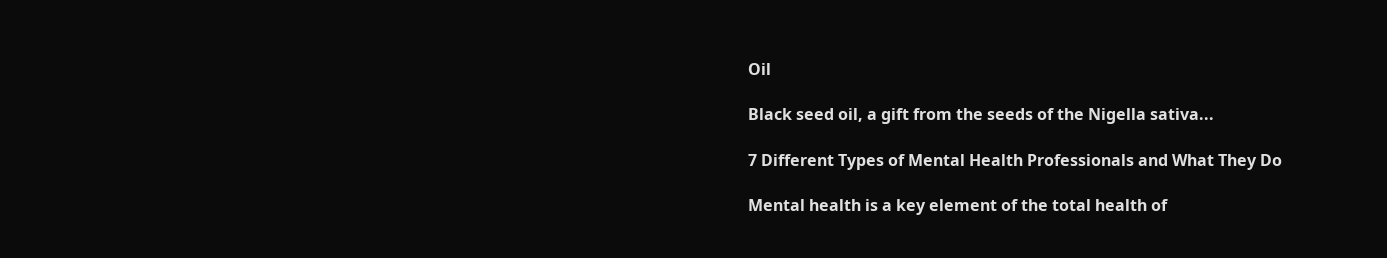Oil

Black seed oil, a gift from the seeds of the Nigella sativa...

7 Different Types of Mental Health Professionals and What They Do

Mental health is a key element of the total health of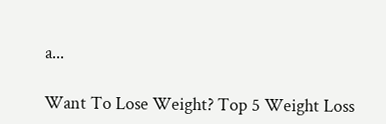a...

Want To Lose Weight? Top 5 Weight Loss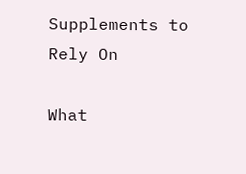Supplements to Rely On

What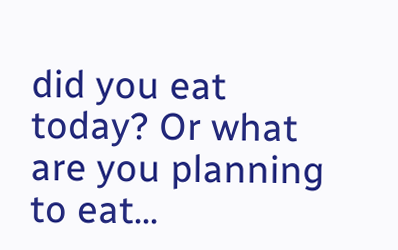did you eat today? Or what are you planning to eat...